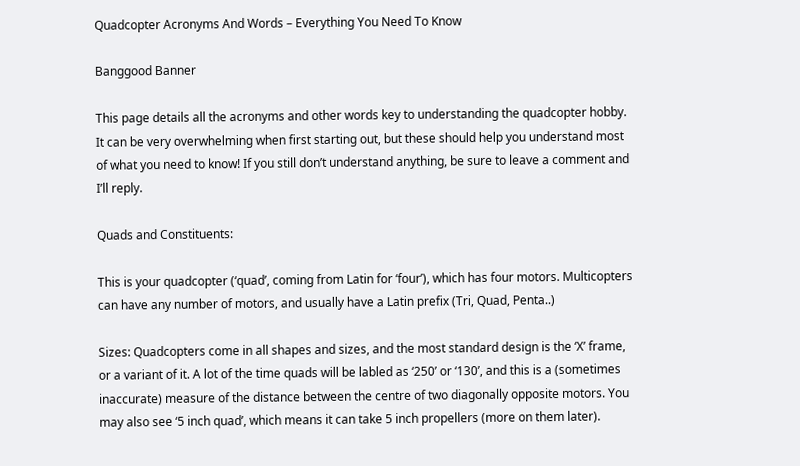Quadcopter Acronyms And Words – Everything You Need To Know

Banggood Banner

This page details all the acronyms and other words key to understanding the quadcopter hobby. It can be very overwhelming when first starting out, but these should help you understand most of what you need to know! If you still don’t understand anything, be sure to leave a comment and I’ll reply.

Quads and Constituents:

This is your quadcopter (‘quad’, coming from Latin for ‘four’), which has four motors. Multicopters can have any number of motors, and usually have a Latin prefix (Tri, Quad, Penta..)

Sizes: Quadcopters come in all shapes and sizes, and the most standard design is the ‘X’ frame, or a variant of it. A lot of the time quads will be labled as ‘250’ or ‘130’, and this is a (sometimes inaccurate) measure of the distance between the centre of two diagonally opposite motors. You may also see ‘5 inch quad’, which means it can take 5 inch propellers (more on them later).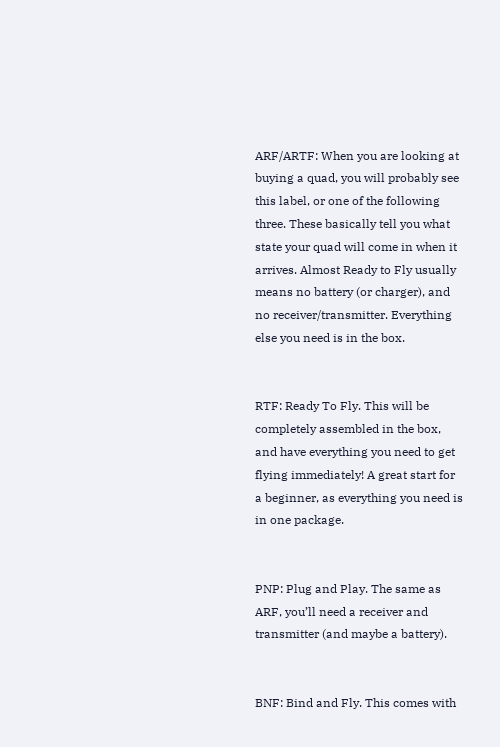ARF/ARTF: When you are looking at buying a quad, you will probably see this label, or one of the following three. These basically tell you what state your quad will come in when it arrives. Almost Ready to Fly usually means no battery (or charger), and no receiver/transmitter. Everything else you need is in the box.


RTF: Ready To Fly. This will be completely assembled in the box, and have everything you need to get flying immediately! A great start for a beginner, as everything you need is in one package.


PNP: Plug and Play. The same as ARF, you’ll need a receiver and transmitter (and maybe a battery).


BNF: Bind and Fly. This comes with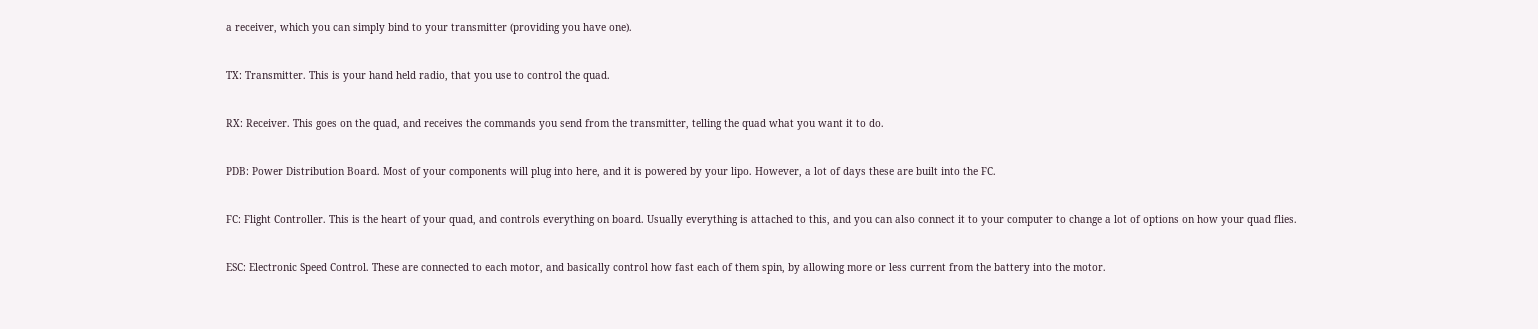a receiver, which you can simply bind to your transmitter (providing you have one).


TX: Transmitter. This is your hand held radio, that you use to control the quad.


RX: Receiver. This goes on the quad, and receives the commands you send from the transmitter, telling the quad what you want it to do.


PDB: Power Distribution Board. Most of your components will plug into here, and it is powered by your lipo. However, a lot of days these are built into the FC.


FC: Flight Controller. This is the heart of your quad, and controls everything on board. Usually everything is attached to this, and you can also connect it to your computer to change a lot of options on how your quad flies.


ESC: Electronic Speed Control. These are connected to each motor, and basically control how fast each of them spin, by allowing more or less current from the battery into the motor.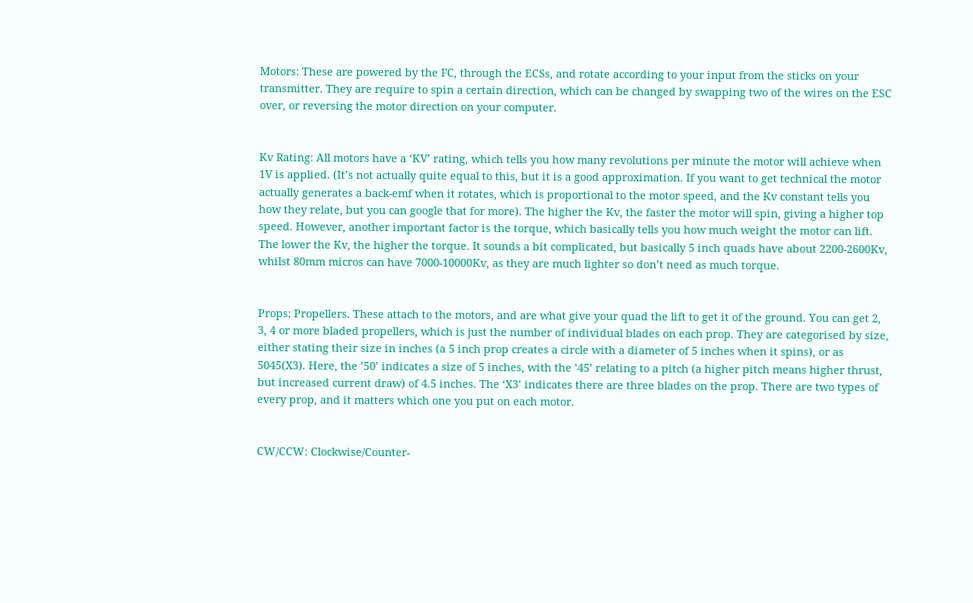Motors: These are powered by the FC, through the ECSs, and rotate according to your input from the sticks on your transmitter. They are require to spin a certain direction, which can be changed by swapping two of the wires on the ESC over, or reversing the motor direction on your computer.


Kv Rating: All motors have a ‘KV’ rating, which tells you how many revolutions per minute the motor will achieve when 1V is applied. (It’s not actually quite equal to this, but it is a good approximation. If you want to get technical the motor actually generates a back-emf when it rotates, which is proportional to the motor speed, and the Kv constant tells you how they relate, but you can google that for more). The higher the Kv, the faster the motor will spin, giving a higher top speed. However, another important factor is the torque, which basically tells you how much weight the motor can lift. The lower the Kv, the higher the torque. It sounds a bit complicated, but basically 5 inch quads have about 2200-2600Kv, whilst 80mm micros can have 7000-10000Kv, as they are much lighter so don’t need as much torque.


Props: Propellers. These attach to the motors, and are what give your quad the lift to get it of the ground. You can get 2, 3, 4 or more bladed propellers, which is just the number of individual blades on each prop. They are categorised by size, either stating their size in inches (a 5 inch prop creates a circle with a diameter of 5 inches when it spins), or as 5045(X3). Here, the ’50’ indicates a size of 5 inches, with the ’45’ relating to a pitch (a higher pitch means higher thrust, but increased current draw) of 4.5 inches. The ‘X3’ indicates there are three blades on the prop. There are two types of every prop, and it matters which one you put on each motor.


CW/CCW: Clockwise/Counter-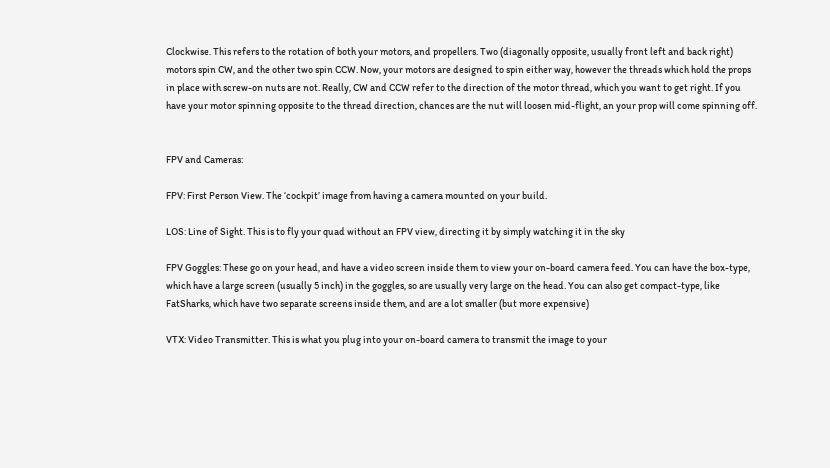Clockwise. This refers to the rotation of both your motors, and propellers. Two (diagonally opposite, usually front left and back right) motors spin CW, and the other two spin CCW. Now, your motors are designed to spin either way, however the threads which hold the props in place with screw-on nuts are not. Really, CW and CCW refer to the direction of the motor thread, which you want to get right. If you have your motor spinning opposite to the thread direction, chances are the nut will loosen mid-flight, an your prop will come spinning off.


FPV and Cameras:

FPV: First Person View. The ‘cockpit’ image from having a camera mounted on your build.

LOS: Line of Sight. This is to fly your quad without an FPV view, directing it by simply watching it in the sky

FPV Goggles: These go on your head, and have a video screen inside them to view your on-board camera feed. You can have the box-type, which have a large screen (usually 5 inch) in the goggles, so are usually very large on the head. You can also get compact-type, like FatSharks, which have two separate screens inside them, and are a lot smaller (but more expensive)

VTX: Video Transmitter. This is what you plug into your on-board camera to transmit the image to your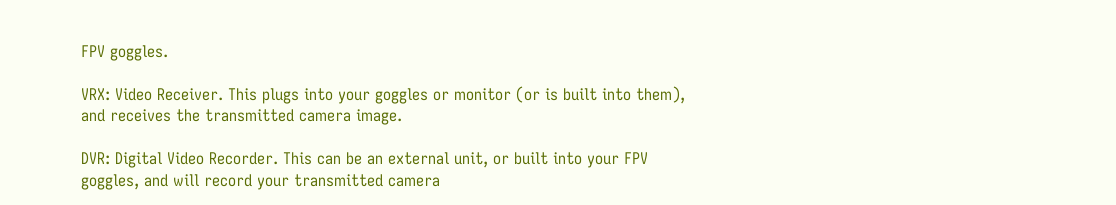FPV goggles.

VRX: Video Receiver. This plugs into your goggles or monitor (or is built into them), and receives the transmitted camera image.

DVR: Digital Video Recorder. This can be an external unit, or built into your FPV goggles, and will record your transmitted camera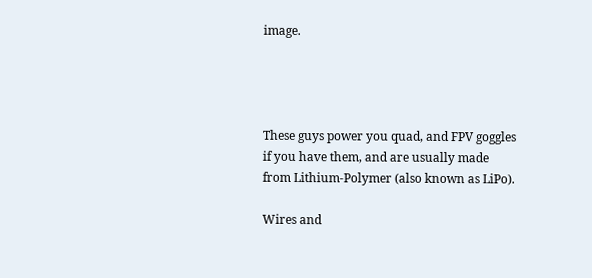image.




These guys power you quad, and FPV goggles if you have them, and are usually made from Lithium-Polymer (also known as LiPo).

Wires and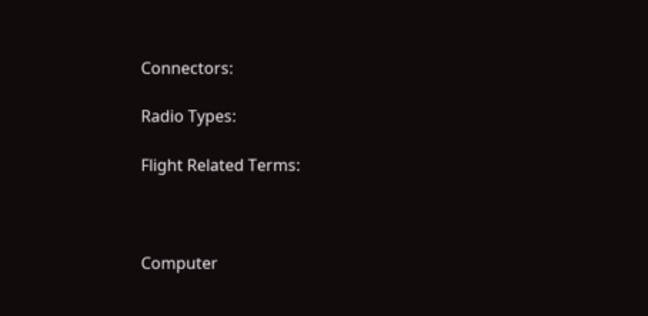Connectors:

Radio Types:

Flight Related Terms:



Computer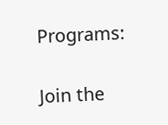Programs:


Join the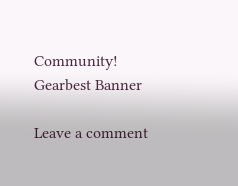Community!
Gearbest Banner

Leave a comment